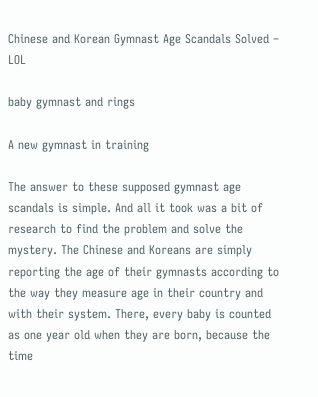Chinese and Korean Gymnast Age Scandals Solved – LOL

baby gymnast and rings

A new gymnast in training

The answer to these supposed gymnast age scandals is simple. And all it took was a bit of research to find the problem and solve the mystery. The Chinese and Koreans are simply reporting the age of their gymnasts according to the way they measure age in their country and with their system. There, every baby is counted as one year old when they are born, because the time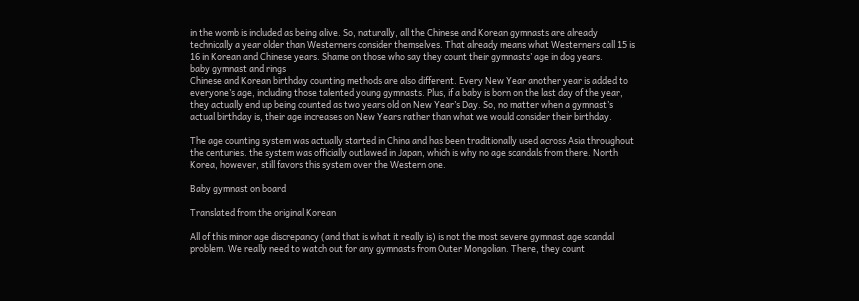in the womb is included as being alive. So, naturally, all the Chinese and Korean gymnasts are already technically a year older than Westerners consider themselves. That already means what Westerners call 15 is 16 in Korean and Chinese years. Shame on those who say they count their gymnasts’ age in dog years.
baby gymnast and rings
Chinese and Korean birthday counting methods are also different. Every New Year another year is added to everyone’s age, including those talented young gymnasts. Plus, if a baby is born on the last day of the year, they actually end up being counted as two years old on New Year’s Day. So, no matter when a gymnast’s actual birthday is, their age increases on New Years rather than what we would consider their birthday.

The age counting system was actually started in China and has been traditionally used across Asia throughout the centuries. the system was officially outlawed in Japan, which is why no age scandals from there. North Korea, however, still favors this system over the Western one.

Baby gymnast on board

Translated from the original Korean

All of this minor age discrepancy (and that is what it really is) is not the most severe gymnast age scandal problem. We really need to watch out for any gymnasts from Outer Mongolian. There, they count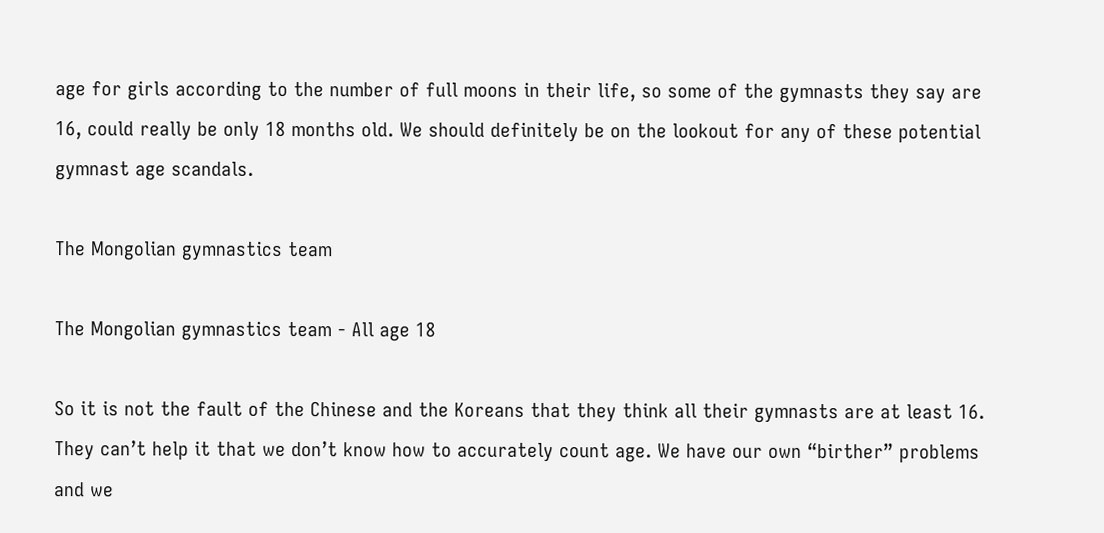age for girls according to the number of full moons in their life, so some of the gymnasts they say are 16, could really be only 18 months old. We should definitely be on the lookout for any of these potential gymnast age scandals.

The Mongolian gymnastics team

The Mongolian gymnastics team - All age 18

So it is not the fault of the Chinese and the Koreans that they think all their gymnasts are at least 16. They can’t help it that we don’t know how to accurately count age. We have our own “birther” problems and we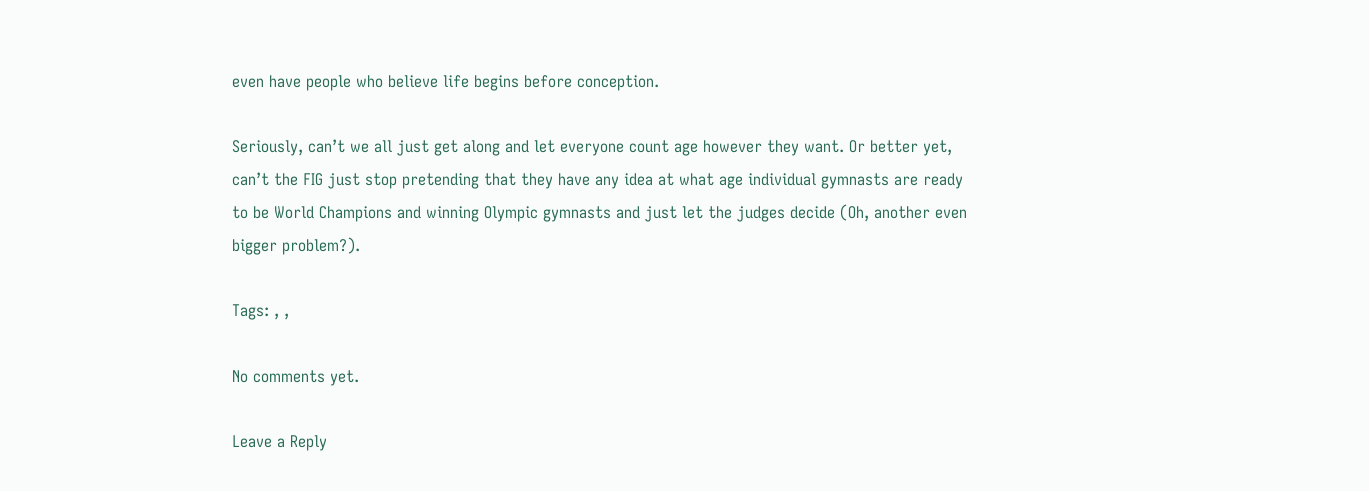even have people who believe life begins before conception.

Seriously, can’t we all just get along and let everyone count age however they want. Or better yet, can’t the FIG just stop pretending that they have any idea at what age individual gymnasts are ready to be World Champions and winning Olympic gymnasts and just let the judges decide (Oh, another even bigger problem?).

Tags: , ,

No comments yet.

Leave a Reply